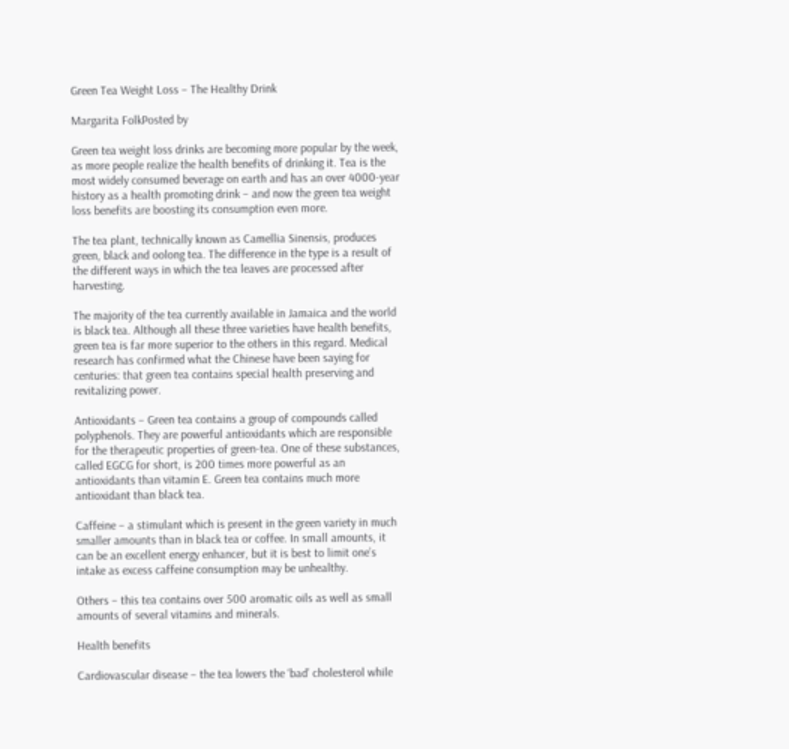Green Tea Weight Loss – The Healthy Drink

Margarita FolkPosted by

Green tea weight loss drinks are becoming more popular by the week, as more people realize the health benefits of drinking it. Tea is the most widely consumed beverage on earth and has an over 4000-year history as a health promoting drink – and now the green tea weight loss benefits are boosting its consumption even more.

The tea plant, technically known as Camellia Sinensis, produces green, black and oolong tea. The difference in the type is a result of the different ways in which the tea leaves are processed after harvesting.

The majority of the tea currently available in Jamaica and the world is black tea. Although all these three varieties have health benefits, green tea is far more superior to the others in this regard. Medical research has confirmed what the Chinese have been saying for centuries: that green tea contains special health preserving and revitalizing power.

Antioxidants – Green tea contains a group of compounds called polyphenols. They are powerful antioxidants which are responsible for the therapeutic properties of green-tea. One of these substances, called EGCG for short, is 200 times more powerful as an antioxidants than vitamin E. Green tea contains much more antioxidant than black tea.

Caffeine – a stimulant which is present in the green variety in much smaller amounts than in black tea or coffee. In small amounts, it can be an excellent energy enhancer, but it is best to limit one’s intake as excess caffeine consumption may be unhealthy.

Others – this tea contains over 500 aromatic oils as well as small amounts of several vitamins and minerals.

Health benefits

Cardiovascular disease – the tea lowers the ‘bad’ cholesterol while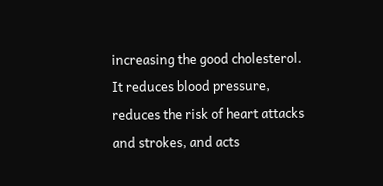increasing the good cholesterol. It reduces blood pressure, reduces the risk of heart attacks and strokes, and acts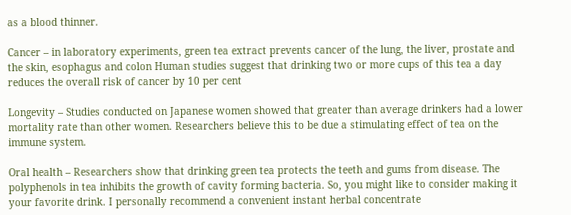as a blood thinner.

Cancer – in laboratory experiments, green tea extract prevents cancer of the lung, the liver, prostate and the skin, esophagus and colon Human studies suggest that drinking two or more cups of this tea a day reduces the overall risk of cancer by 10 per cent

Longevity – Studies conducted on Japanese women showed that greater than average drinkers had a lower mortality rate than other women. Researchers believe this to be due a stimulating effect of tea on the immune system.

Oral health – Researchers show that drinking green tea protects the teeth and gums from disease. The polyphenols in tea inhibits the growth of cavity forming bacteria. So, you might like to consider making it your favorite drink. I personally recommend a convenient instant herbal concentrate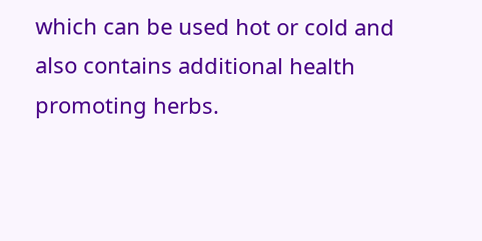which can be used hot or cold and also contains additional health promoting herbs.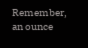Remember, an ounce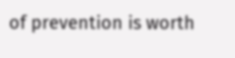of prevention is worth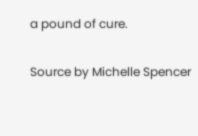a pound of cure.

Source by Michelle Spencer